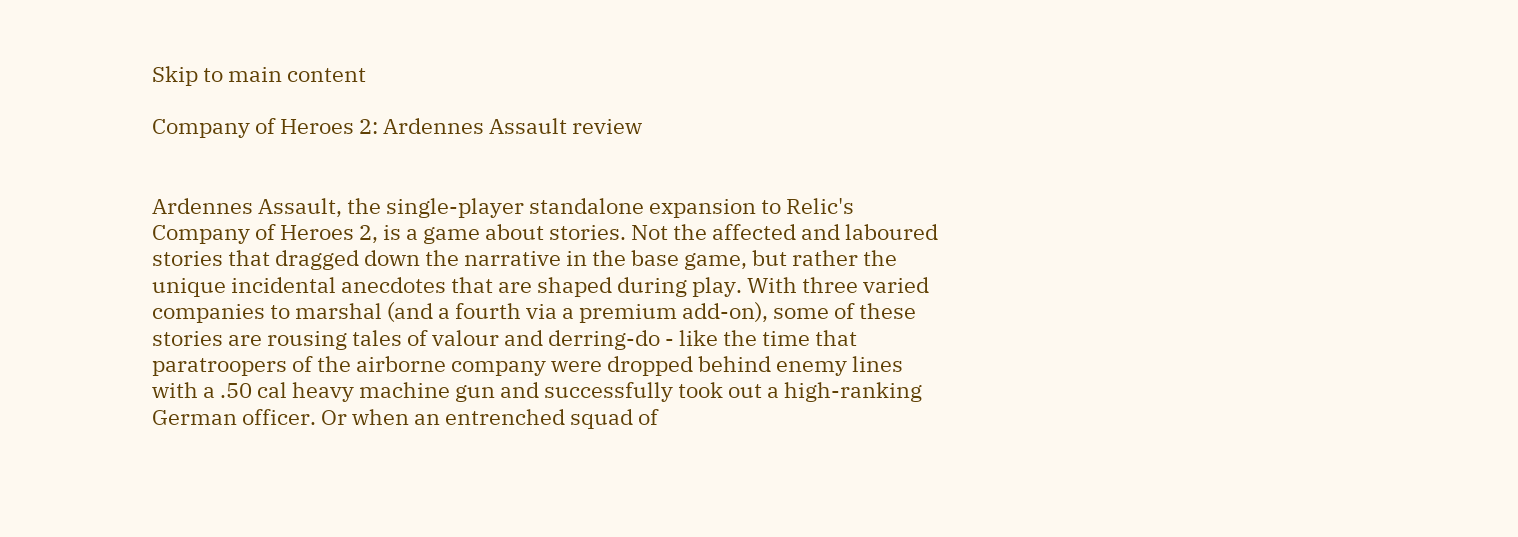Skip to main content

Company of Heroes 2: Ardennes Assault review


Ardennes Assault, the single-player standalone expansion to Relic's Company of Heroes 2, is a game about stories. Not the affected and laboured stories that dragged down the narrative in the base game, but rather the unique incidental anecdotes that are shaped during play. With three varied companies to marshal (and a fourth via a premium add-on), some of these stories are rousing tales of valour and derring-do - like the time that paratroopers of the airborne company were dropped behind enemy lines with a .50 cal heavy machine gun and successfully took out a high-ranking German officer. Or when an entrenched squad of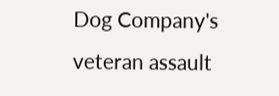Dog Company's veteran assault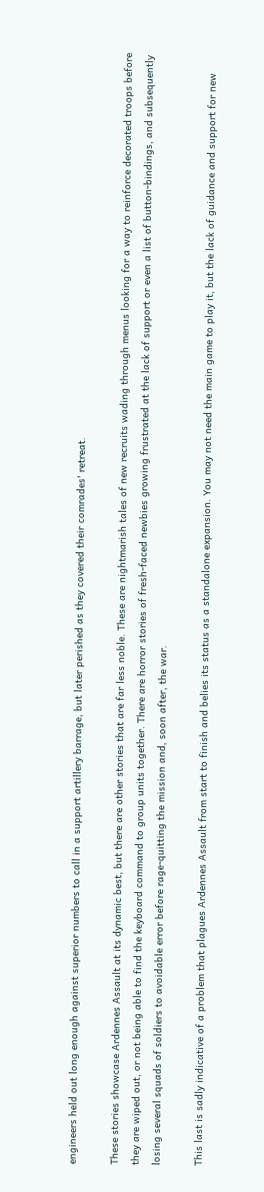engineers held out long enough against superior numbers to call in a support artillery barrage, but later perished as they covered their comrades' retreat.

These stories showcase Ardennes Assault at its dynamic best, but there are other stories that are far less noble. These are nightmarish tales of new recruits wading through menus looking for a way to reinforce decorated troops before they are wiped out, or not being able to find the keyboard command to group units together. There are horror stories of fresh-faced newbies growing frustrated at the lack of support or even a list of button-bindings, and subsequently losing several squads of soldiers to avoidable error before rage-quitting the mission and, soon after, the war.

This last is sadly indicative of a problem that plagues Ardennes Assault from start to finish and belies its status as a standalone expansion. You may not need the main game to play it, but the lack of guidance and support for new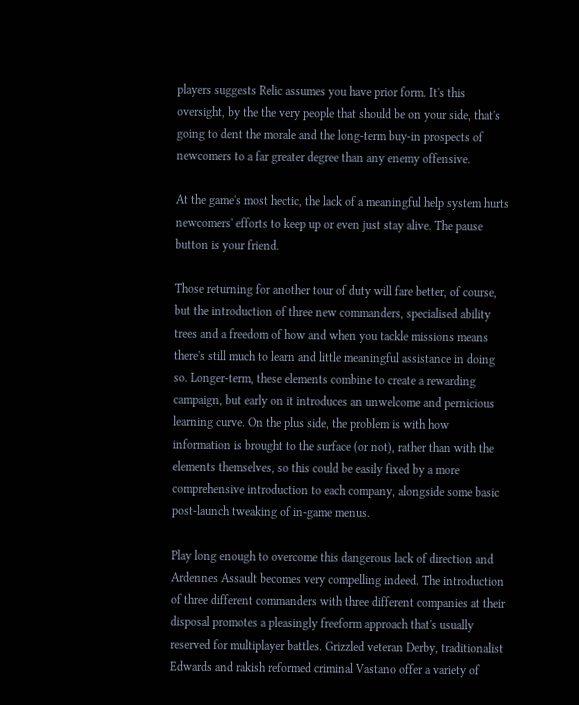players suggests Relic assumes you have prior form. It's this oversight, by the the very people that should be on your side, that's going to dent the morale and the long-term buy-in prospects of newcomers to a far greater degree than any enemy offensive.

At the game's most hectic, the lack of a meaningful help system hurts newcomers' efforts to keep up or even just stay alive. The pause button is your friend.

Those returning for another tour of duty will fare better, of course, but the introduction of three new commanders, specialised ability trees and a freedom of how and when you tackle missions means there's still much to learn and little meaningful assistance in doing so. Longer-term, these elements combine to create a rewarding campaign, but early on it introduces an unwelcome and pernicious learning curve. On the plus side, the problem is with how information is brought to the surface (or not), rather than with the elements themselves, so this could be easily fixed by a more comprehensive introduction to each company, alongside some basic post-launch tweaking of in-game menus.

Play long enough to overcome this dangerous lack of direction and Ardennes Assault becomes very compelling indeed. The introduction of three different commanders with three different companies at their disposal promotes a pleasingly freeform approach that's usually reserved for multiplayer battles. Grizzled veteran Derby, traditionalist Edwards and rakish reformed criminal Vastano offer a variety of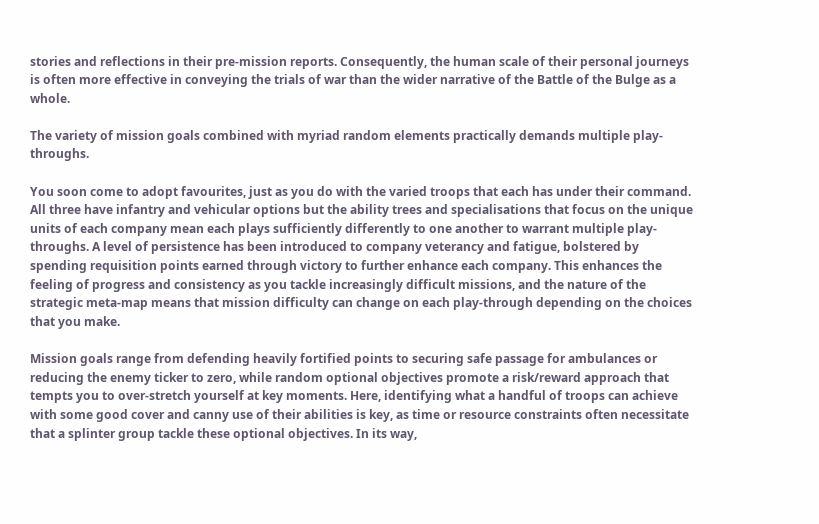stories and reflections in their pre-mission reports. Consequently, the human scale of their personal journeys is often more effective in conveying the trials of war than the wider narrative of the Battle of the Bulge as a whole.

The variety of mission goals combined with myriad random elements practically demands multiple play-throughs.

You soon come to adopt favourites, just as you do with the varied troops that each has under their command. All three have infantry and vehicular options but the ability trees and specialisations that focus on the unique units of each company mean each plays sufficiently differently to one another to warrant multiple play-throughs. A level of persistence has been introduced to company veterancy and fatigue, bolstered by spending requisition points earned through victory to further enhance each company. This enhances the feeling of progress and consistency as you tackle increasingly difficult missions, and the nature of the strategic meta-map means that mission difficulty can change on each play-through depending on the choices that you make.

Mission goals range from defending heavily fortified points to securing safe passage for ambulances or reducing the enemy ticker to zero, while random optional objectives promote a risk/reward approach that tempts you to over-stretch yourself at key moments. Here, identifying what a handful of troops can achieve with some good cover and canny use of their abilities is key, as time or resource constraints often necessitate that a splinter group tackle these optional objectives. In its way,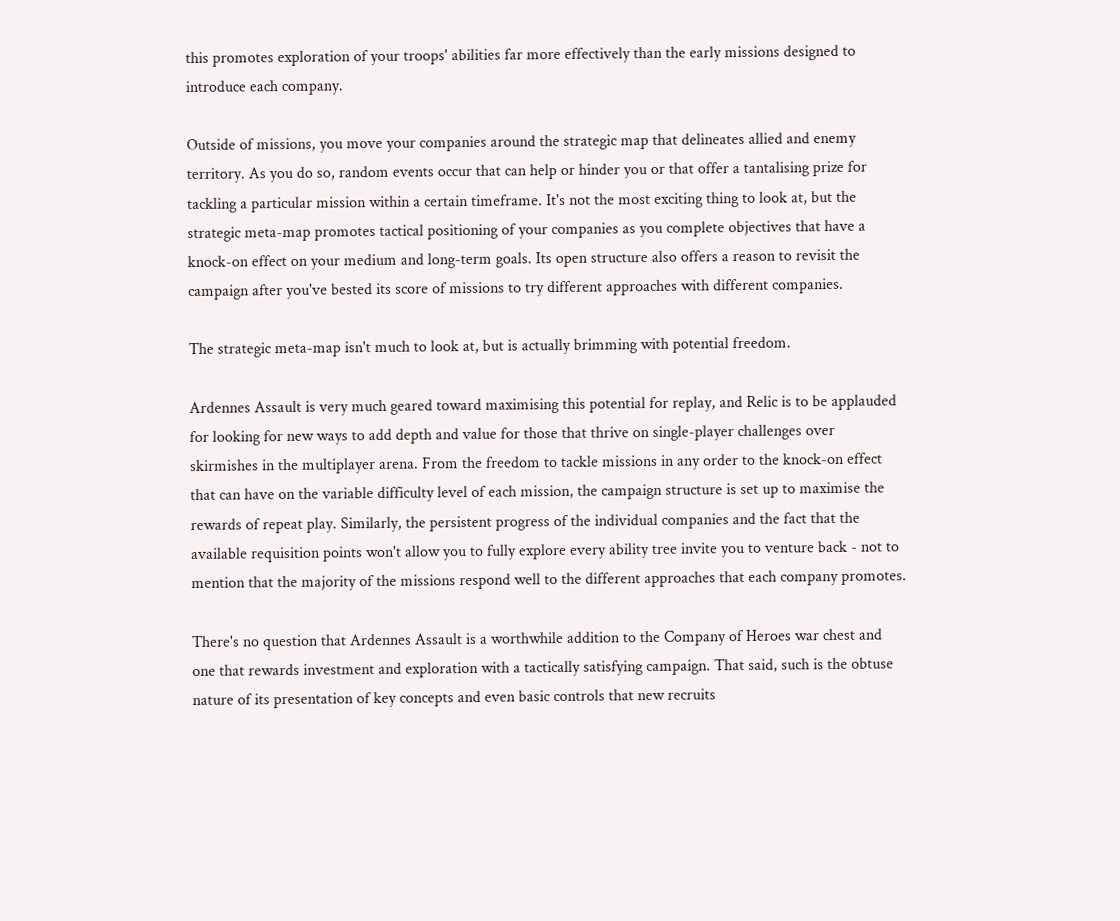this promotes exploration of your troops' abilities far more effectively than the early missions designed to introduce each company.

Outside of missions, you move your companies around the strategic map that delineates allied and enemy territory. As you do so, random events occur that can help or hinder you or that offer a tantalising prize for tackling a particular mission within a certain timeframe. It's not the most exciting thing to look at, but the strategic meta-map promotes tactical positioning of your companies as you complete objectives that have a knock-on effect on your medium and long-term goals. Its open structure also offers a reason to revisit the campaign after you've bested its score of missions to try different approaches with different companies.

The strategic meta-map isn't much to look at, but is actually brimming with potential freedom.

Ardennes Assault is very much geared toward maximising this potential for replay, and Relic is to be applauded for looking for new ways to add depth and value for those that thrive on single-player challenges over skirmishes in the multiplayer arena. From the freedom to tackle missions in any order to the knock-on effect that can have on the variable difficulty level of each mission, the campaign structure is set up to maximise the rewards of repeat play. Similarly, the persistent progress of the individual companies and the fact that the available requisition points won't allow you to fully explore every ability tree invite you to venture back - not to mention that the majority of the missions respond well to the different approaches that each company promotes.

There's no question that Ardennes Assault is a worthwhile addition to the Company of Heroes war chest and one that rewards investment and exploration with a tactically satisfying campaign. That said, such is the obtuse nature of its presentation of key concepts and even basic controls that new recruits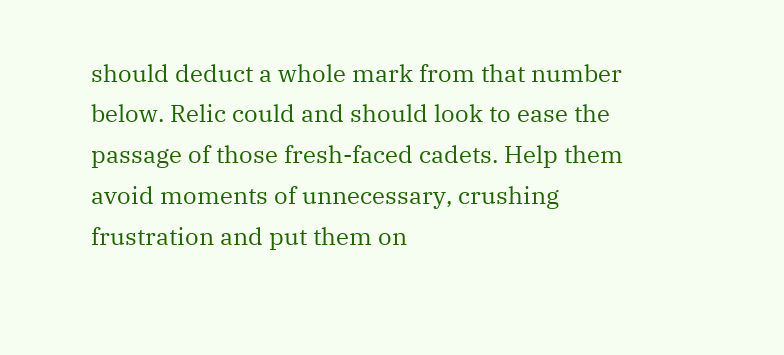should deduct a whole mark from that number below. Relic could and should look to ease the passage of those fresh-faced cadets. Help them avoid moments of unnecessary, crushing frustration and put them on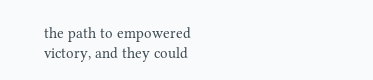the path to empowered victory, and they could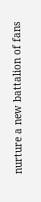nurture a new battalion of fans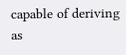capable of deriving as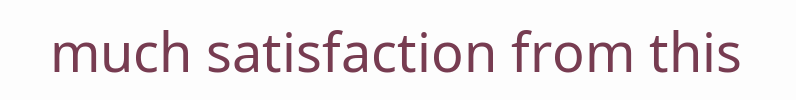much satisfaction from this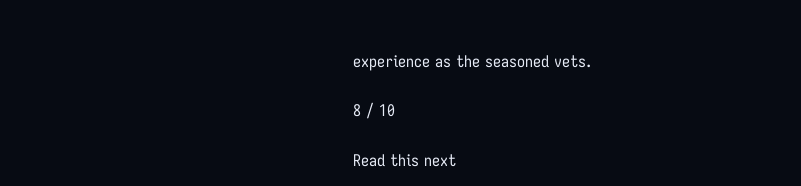experience as the seasoned vets.

8 / 10

Read this next